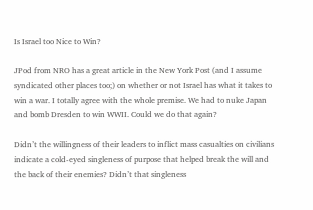Is Israel too Nice to Win?

JPod from NRO has a great article in the New York Post (and I assume syndicated other places too;) on whether or not Israel has what it takes to win a war. I totally agree with the whole premise. We had to nuke Japan and bomb Dresden to win WWII. Could we do that again?

Didn’t the willingness of their leaders to inflict mass casualties on civilians indicate a cold-eyed singleness of purpose that helped break the will and the back of their enemies? Didn’t that singleness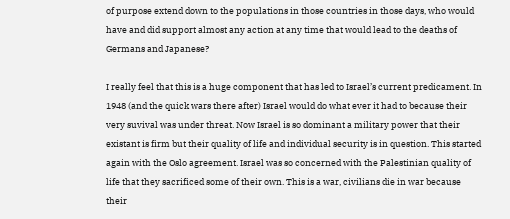of purpose extend down to the populations in those countries in those days, who would have and did support almost any action at any time that would lead to the deaths of Germans and Japanese?

I really feel that this is a huge component that has led to Israel’s current predicament. In 1948 (and the quick wars there after) Israel would do what ever it had to because their very suvival was under threat. Now Israel is so dominant a military power that their existant is firm but their quality of life and individual security is in question. This started again with the Oslo agreement. Israel was so concerned with the Palestinian quality of life that they sacrificed some of their own. This is a war, civilians die in war because their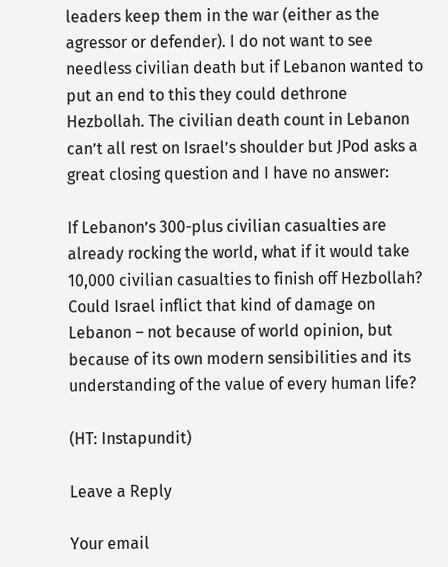leaders keep them in the war (either as the agressor or defender). I do not want to see needless civilian death but if Lebanon wanted to put an end to this they could dethrone Hezbollah. The civilian death count in Lebanon can’t all rest on Israel’s shoulder but JPod asks a great closing question and I have no answer:

If Lebanon’s 300-plus civilian casualties are already rocking the world, what if it would take 10,000 civilian casualties to finish off Hezbollah? Could Israel inflict that kind of damage on Lebanon – not because of world opinion, but because of its own modern sensibilities and its understanding of the value of every human life?

(HT: Instapundit)

Leave a Reply

Your email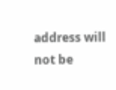address will not be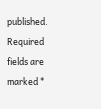published. Required fields are marked *